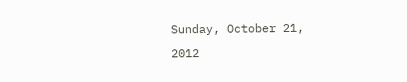Sunday, October 21, 2012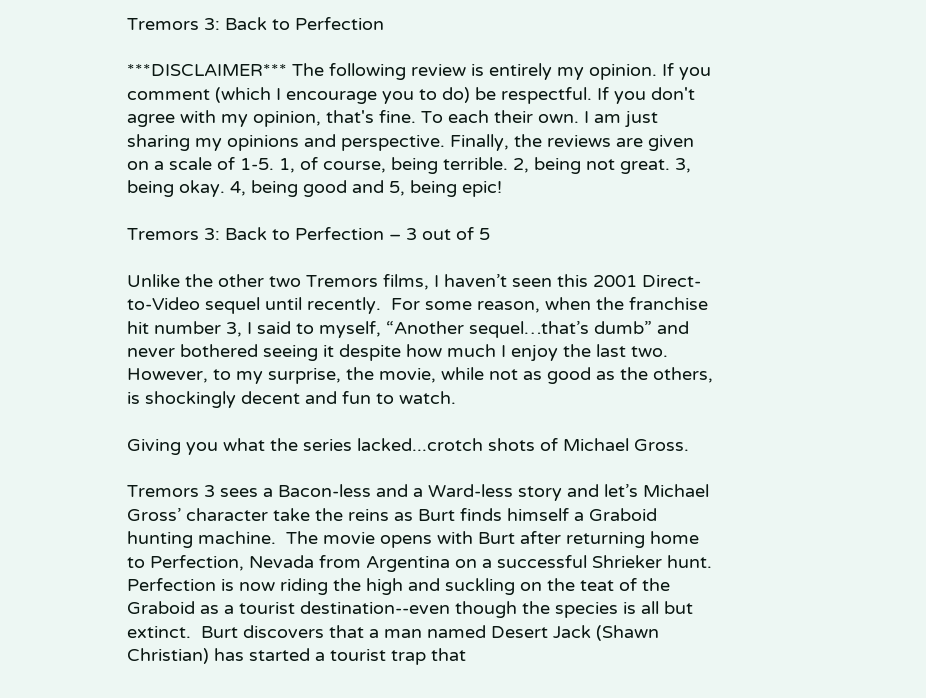Tremors 3: Back to Perfection

***DISCLAIMER*** The following review is entirely my opinion. If you comment (which I encourage you to do) be respectful. If you don't agree with my opinion, that's fine. To each their own. I am just sharing my opinions and perspective. Finally, the reviews are given on a scale of 1-5. 1, of course, being terrible. 2, being not great. 3, being okay. 4, being good and 5, being epic!

Tremors 3: Back to Perfection – 3 out of 5

Unlike the other two Tremors films, I haven’t seen this 2001 Direct-to-Video sequel until recently.  For some reason, when the franchise hit number 3, I said to myself, “Another sequel…that’s dumb” and never bothered seeing it despite how much I enjoy the last two.   However, to my surprise, the movie, while not as good as the others, is shockingly decent and fun to watch.

Giving you what the series lacked...crotch shots of Michael Gross.

Tremors 3 sees a Bacon-less and a Ward-less story and let’s Michael Gross’ character take the reins as Burt finds himself a Graboid hunting machine.  The movie opens with Burt after returning home to Perfection, Nevada from Argentina on a successful Shrieker hunt.  Perfection is now riding the high and suckling on the teat of the Graboid as a tourist destination--even though the species is all but extinct.  Burt discovers that a man named Desert Jack (Shawn Christian) has started a tourist trap that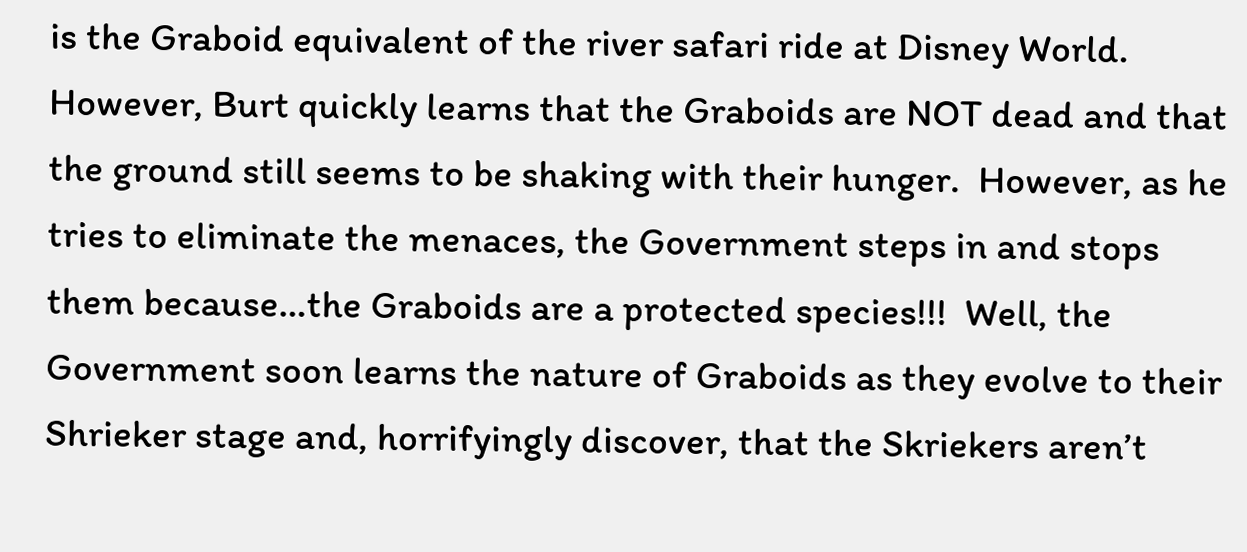is the Graboid equivalent of the river safari ride at Disney World.  However, Burt quickly learns that the Graboids are NOT dead and that the ground still seems to be shaking with their hunger.  However, as he tries to eliminate the menaces, the Government steps in and stops them because…the Graboids are a protected species!!!  Well, the Government soon learns the nature of Graboids as they evolve to their Shrieker stage and, horrifyingly discover, that the Skriekers aren’t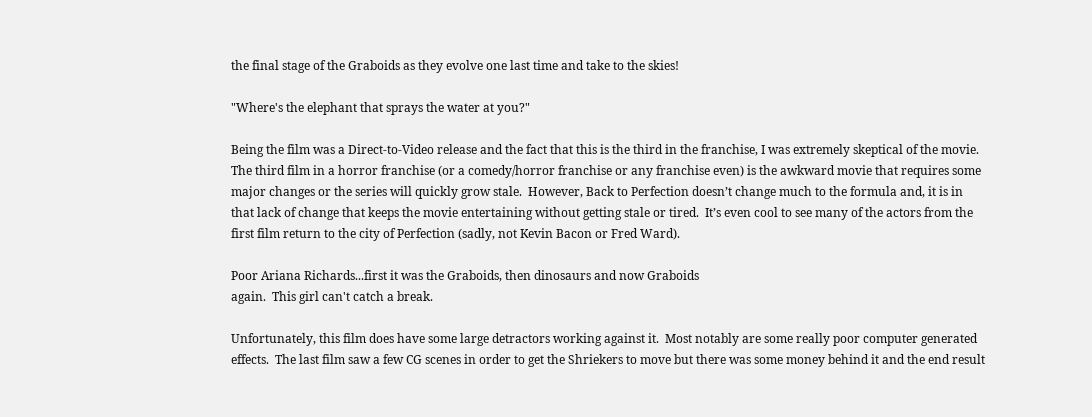the final stage of the Graboids as they evolve one last time and take to the skies!

"Where's the elephant that sprays the water at you?"

Being the film was a Direct-to-Video release and the fact that this is the third in the franchise, I was extremely skeptical of the movie.  The third film in a horror franchise (or a comedy/horror franchise or any franchise even) is the awkward movie that requires some major changes or the series will quickly grow stale.  However, Back to Perfection doesn’t change much to the formula and, it is in that lack of change that keeps the movie entertaining without getting stale or tired.  It’s even cool to see many of the actors from the first film return to the city of Perfection (sadly, not Kevin Bacon or Fred Ward).

Poor Ariana Richards...first it was the Graboids, then dinosaurs and now Graboids
again.  This girl can't catch a break.

Unfortunately, this film does have some large detractors working against it.  Most notably are some really poor computer generated effects.  The last film saw a few CG scenes in order to get the Shriekers to move but there was some money behind it and the end result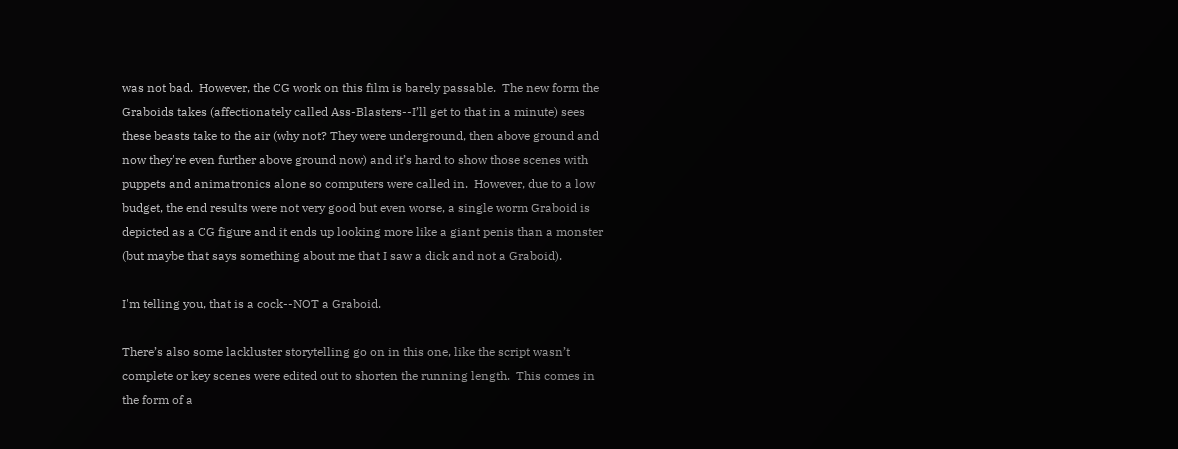was not bad.  However, the CG work on this film is barely passable.  The new form the Graboids takes (affectionately called Ass-Blasters--I’ll get to that in a minute) sees these beasts take to the air (why not? They were underground, then above ground and now they're even further above ground now) and it’s hard to show those scenes with puppets and animatronics alone so computers were called in.  However, due to a low budget, the end results were not very good but even worse, a single worm Graboid is depicted as a CG figure and it ends up looking more like a giant penis than a monster (but maybe that says something about me that I saw a dick and not a Graboid).

I'm telling you, that is a cock--NOT a Graboid.

There’s also some lackluster storytelling go on in this one, like the script wasn’t complete or key scenes were edited out to shorten the running length.  This comes in the form of a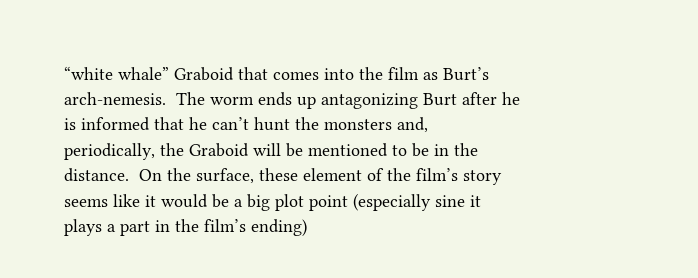“white whale” Graboid that comes into the film as Burt’s arch-nemesis.  The worm ends up antagonizing Burt after he is informed that he can’t hunt the monsters and, periodically, the Graboid will be mentioned to be in the distance.  On the surface, these element of the film’s story seems like it would be a big plot point (especially sine it plays a part in the film’s ending)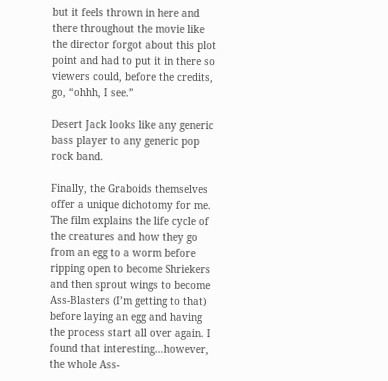but it feels thrown in here and there throughout the movie like the director forgot about this plot point and had to put it in there so viewers could, before the credits, go, “ohhh, I see.”

Desert Jack looks like any generic bass player to any generic pop rock band.

Finally, the Graboids themselves offer a unique dichotomy for me.  The film explains the life cycle of the creatures and how they go from an egg to a worm before ripping open to become Shriekers and then sprout wings to become Ass-Blasters (I’m getting to that) before laying an egg and having the process start all over again. I found that interesting…however, the whole Ass-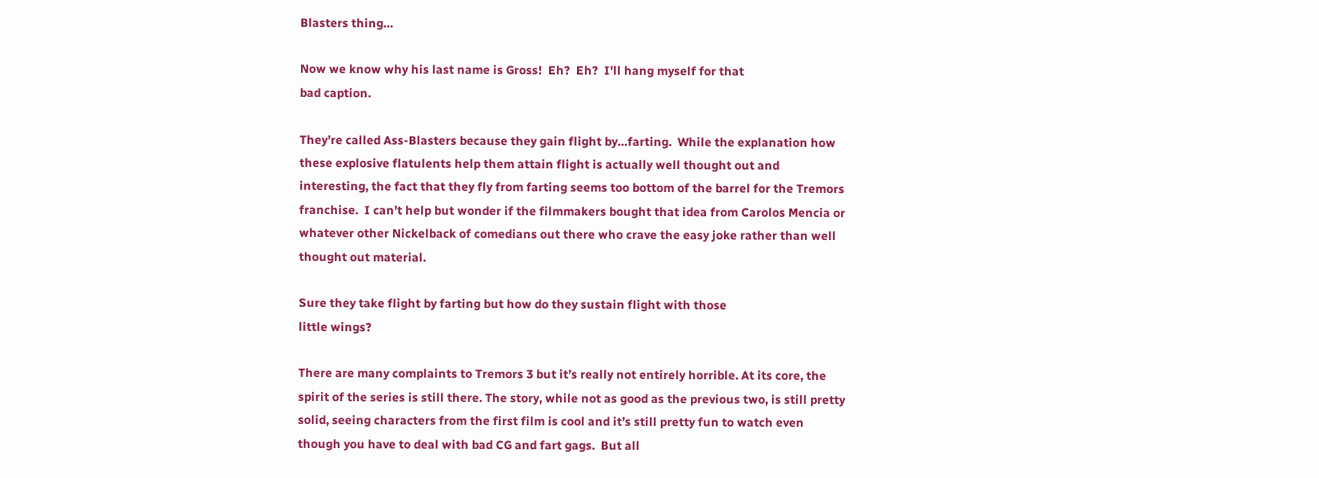Blasters thing…

Now we know why his last name is Gross!  Eh?  Eh?  I'll hang myself for that
bad caption.

They’re called Ass-Blasters because they gain flight by…farting.  While the explanation how these explosive flatulents help them attain flight is actually well thought out and interesting, the fact that they fly from farting seems too bottom of the barrel for the Tremors franchise.  I can’t help but wonder if the filmmakers bought that idea from Carolos Mencia or whatever other Nickelback of comedians out there who crave the easy joke rather than well thought out material.

Sure they take flight by farting but how do they sustain flight with those
little wings?

There are many complaints to Tremors 3 but it’s really not entirely horrible. At its core, the spirit of the series is still there. The story, while not as good as the previous two, is still pretty solid, seeing characters from the first film is cool and it’s still pretty fun to watch even though you have to deal with bad CG and fart gags.  But all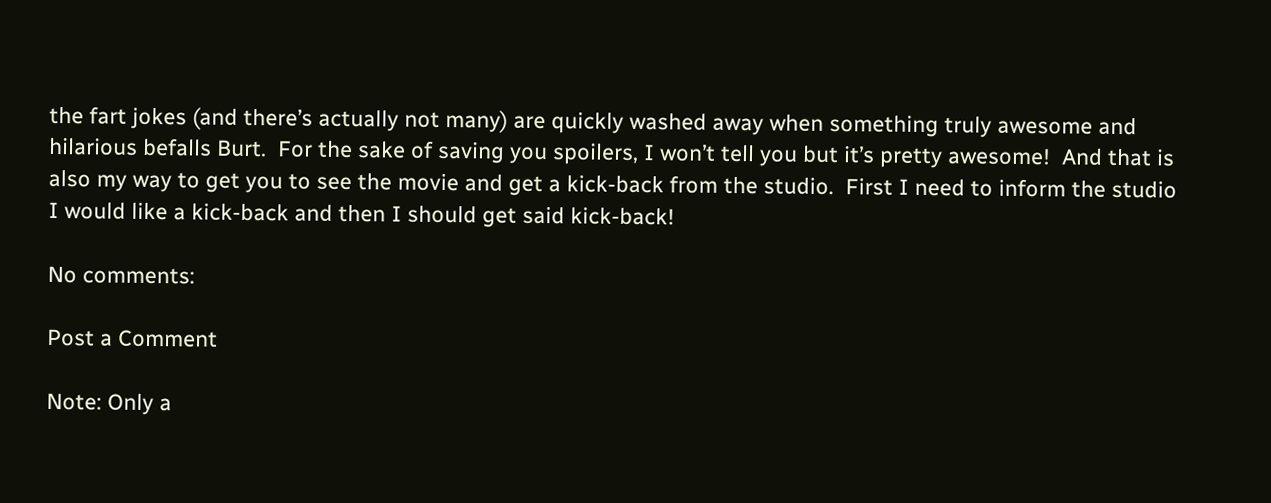the fart jokes (and there’s actually not many) are quickly washed away when something truly awesome and hilarious befalls Burt.  For the sake of saving you spoilers, I won’t tell you but it’s pretty awesome!  And that is also my way to get you to see the movie and get a kick-back from the studio.  First I need to inform the studio I would like a kick-back and then I should get said kick-back!

No comments:

Post a Comment

Note: Only a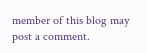member of this blog may post a comment.